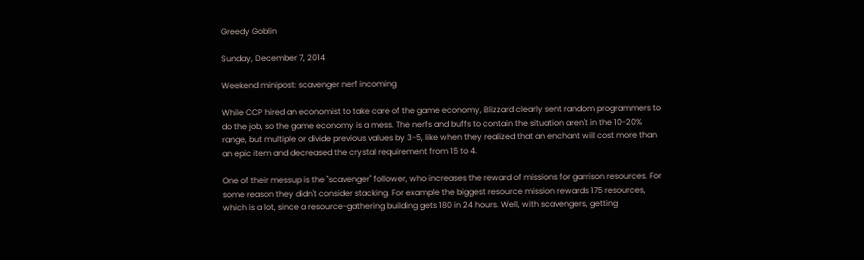Greedy Goblin

Sunday, December 7, 2014

Weekend minipost: scavenger nerf incoming

While CCP hired an economist to take care of the game economy, Blizzard clearly sent random programmers to do the job, so the game economy is a mess. The nerfs and buffs to contain the situation aren't in the 10-20% range, but multiple or divide previous values by 3-5, like when they realized that an enchant will cost more than an epic item and decreased the crystal requirement from 15 to 4.

One of their messup is the "scavenger" follower, who increases the reward of missions for garrison resources. For some reason they didn't consider stacking. For example the biggest resource mission rewards 175 resources, which is a lot, since a resource-gathering building gets 180 in 24 hours. Well, with scavengers, getting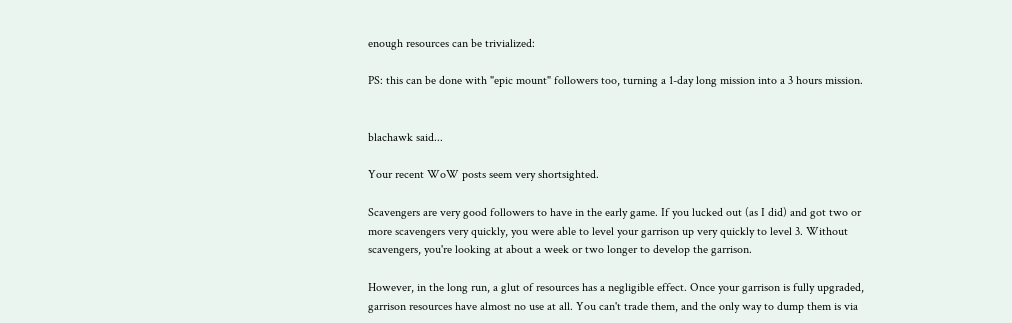enough resources can be trivialized:

PS: this can be done with "epic mount" followers too, turning a 1-day long mission into a 3 hours mission.


blachawk said...

Your recent WoW posts seem very shortsighted.

Scavengers are very good followers to have in the early game. If you lucked out (as I did) and got two or more scavengers very quickly, you were able to level your garrison up very quickly to level 3. Without scavengers, you're looking at about a week or two longer to develop the garrison.

However, in the long run, a glut of resources has a negligible effect. Once your garrison is fully upgraded, garrison resources have almost no use at all. You can't trade them, and the only way to dump them is via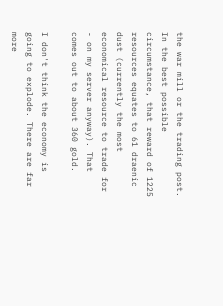the war mill or the trading post. In the best possible circumstance, that reward of 1225 resources equates to 61 draenic dust (currently the most economical resource to trade for - on my server anyway). That comes out to about 360 gold.

I don't think the economy is going to explode. There are far more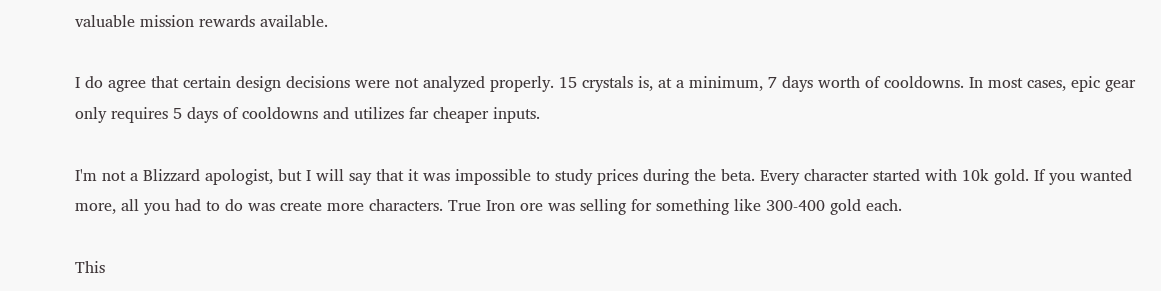valuable mission rewards available.

I do agree that certain design decisions were not analyzed properly. 15 crystals is, at a minimum, 7 days worth of cooldowns. In most cases, epic gear only requires 5 days of cooldowns and utilizes far cheaper inputs.

I'm not a Blizzard apologist, but I will say that it was impossible to study prices during the beta. Every character started with 10k gold. If you wanted more, all you had to do was create more characters. True Iron ore was selling for something like 300-400 gold each.

This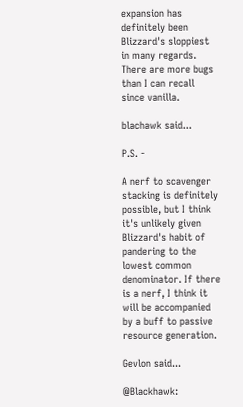expansion has definitely been Blizzard's sloppiest in many regards. There are more bugs than I can recall since vanilla.

blachawk said...

P.S. -

A nerf to scavenger stacking is definitely possible, but I think it's unlikely given Blizzard's habit of pandering to the lowest common denominator. If there is a nerf, I think it will be accompanied by a buff to passive resource generation.

Gevlon said...

@Blackhawk: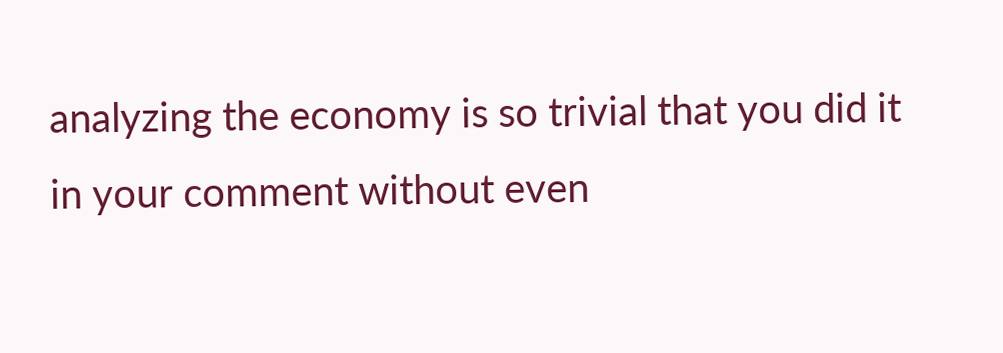analyzing the economy is so trivial that you did it in your comment without even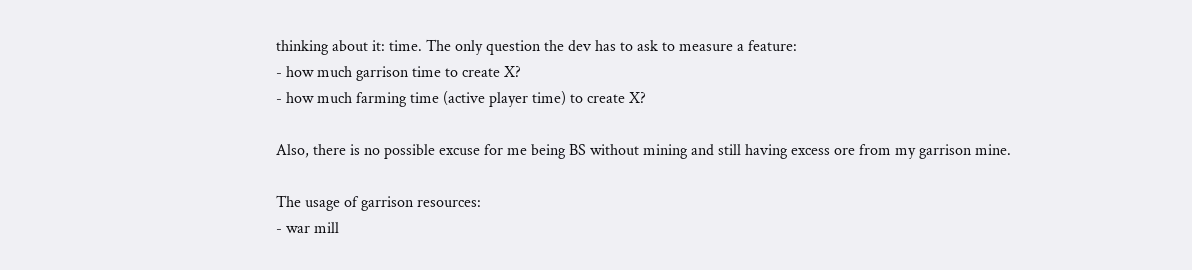thinking about it: time. The only question the dev has to ask to measure a feature:
- how much garrison time to create X?
- how much farming time (active player time) to create X?

Also, there is no possible excuse for me being BS without mining and still having excess ore from my garrison mine.

The usage of garrison resources:
- war mill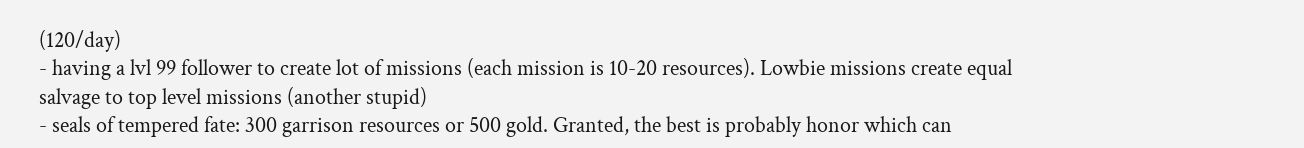(120/day)
- having a lvl 99 follower to create lot of missions (each mission is 10-20 resources). Lowbie missions create equal salvage to top level missions (another stupid)
- seals of tempered fate: 300 garrison resources or 500 gold. Granted, the best is probably honor which can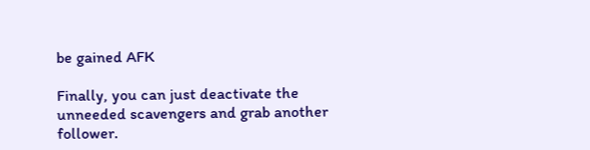be gained AFK

Finally, you can just deactivate the unneeded scavengers and grab another follower.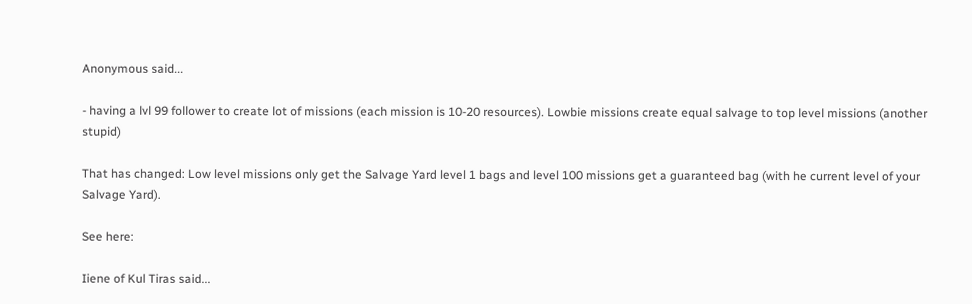Anonymous said...

- having a lvl 99 follower to create lot of missions (each mission is 10-20 resources). Lowbie missions create equal salvage to top level missions (another stupid)

That has changed: Low level missions only get the Salvage Yard level 1 bags and level 100 missions get a guaranteed bag (with he current level of your Salvage Yard).

See here:

Iiene of Kul Tiras said...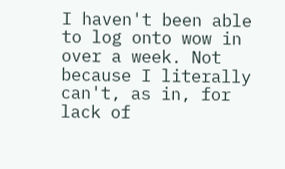I haven't been able to log onto wow in over a week. Not because I literally can't, as in, for lack of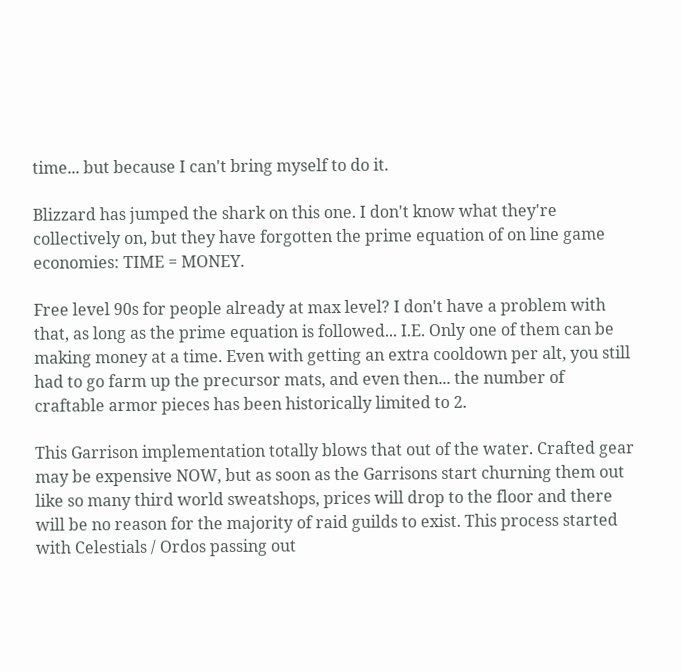time... but because I can't bring myself to do it.

Blizzard has jumped the shark on this one. I don't know what they're collectively on, but they have forgotten the prime equation of on line game economies: TIME = MONEY.

Free level 90s for people already at max level? I don't have a problem with that, as long as the prime equation is followed... I.E. Only one of them can be making money at a time. Even with getting an extra cooldown per alt, you still had to go farm up the precursor mats, and even then... the number of craftable armor pieces has been historically limited to 2.

This Garrison implementation totally blows that out of the water. Crafted gear may be expensive NOW, but as soon as the Garrisons start churning them out like so many third world sweatshops, prices will drop to the floor and there will be no reason for the majority of raid guilds to exist. This process started with Celestials / Ordos passing out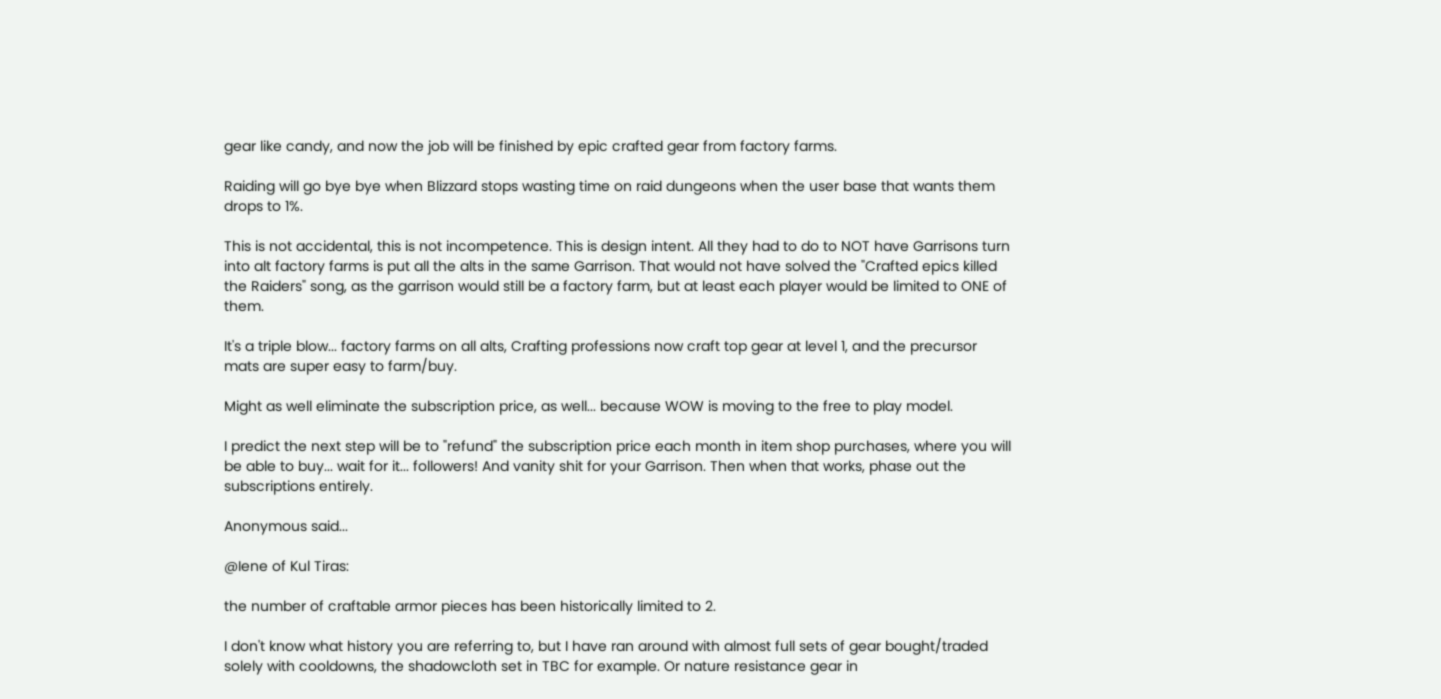gear like candy, and now the job will be finished by epic crafted gear from factory farms.

Raiding will go bye bye when Blizzard stops wasting time on raid dungeons when the user base that wants them drops to 1%.

This is not accidental, this is not incompetence. This is design intent. All they had to do to NOT have Garrisons turn into alt factory farms is put all the alts in the same Garrison. That would not have solved the "Crafted epics killed the Raiders" song, as the garrison would still be a factory farm, but at least each player would be limited to ONE of them.

It's a triple blow... factory farms on all alts, Crafting professions now craft top gear at level 1, and the precursor mats are super easy to farm/buy.

Might as well eliminate the subscription price, as well... because WOW is moving to the free to play model.

I predict the next step will be to "refund" the subscription price each month in item shop purchases, where you will be able to buy... wait for it... followers! And vanity shit for your Garrison. Then when that works, phase out the subscriptions entirely.

Anonymous said...

@Iene of Kul Tiras:

the number of craftable armor pieces has been historically limited to 2.

I don't know what history you are referring to, but I have ran around with almost full sets of gear bought/traded solely with cooldowns, the shadowcloth set in TBC for example. Or nature resistance gear in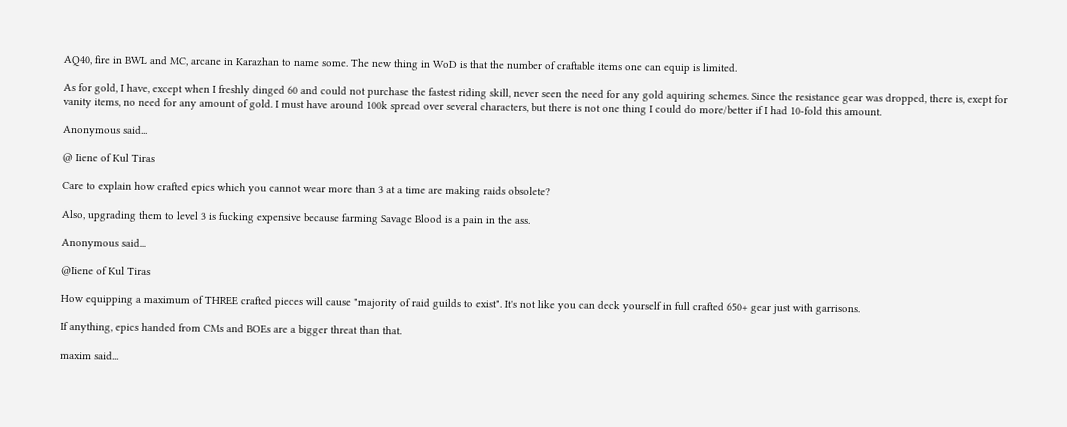AQ40, fire in BWL and MC, arcane in Karazhan to name some. The new thing in WoD is that the number of craftable items one can equip is limited.

As for gold, I have, except when I freshly dinged 60 and could not purchase the fastest riding skill, never seen the need for any gold aquiring schemes. Since the resistance gear was dropped, there is, exept for vanity items, no need for any amount of gold. I must have around 100k spread over several characters, but there is not one thing I could do more/better if I had 10-fold this amount.

Anonymous said...

@ Iiene of Kul Tiras

Care to explain how crafted epics which you cannot wear more than 3 at a time are making raids obsolete?

Also, upgrading them to level 3 is fucking expensive because farming Savage Blood is a pain in the ass.

Anonymous said...

@Iiene of Kul Tiras

How equipping a maximum of THREE crafted pieces will cause "majority of raid guilds to exist". It's not like you can deck yourself in full crafted 650+ gear just with garrisons.

If anything, epics handed from CMs and BOEs are a bigger threat than that.

maxim said...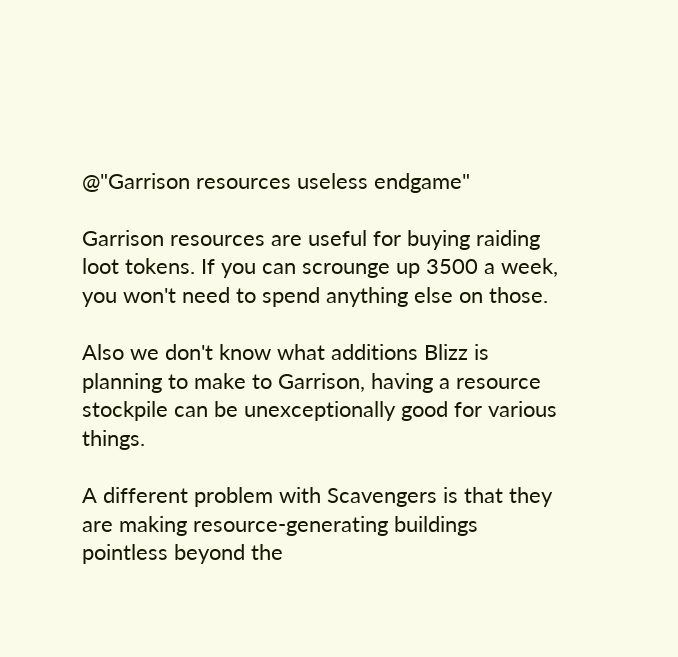@"Garrison resources useless endgame"

Garrison resources are useful for buying raiding loot tokens. If you can scrounge up 3500 a week, you won't need to spend anything else on those.

Also we don't know what additions Blizz is planning to make to Garrison, having a resource stockpile can be unexceptionally good for various things.

A different problem with Scavengers is that they are making resource-generating buildings pointless beyond the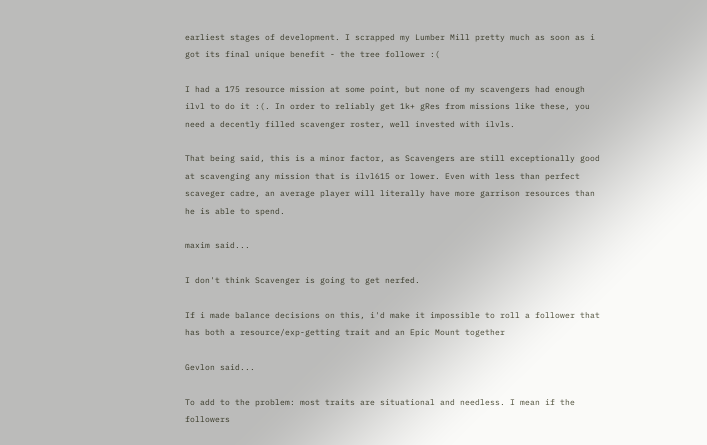earliest stages of development. I scrapped my Lumber Mill pretty much as soon as i got its final unique benefit - the tree follower :(

I had a 175 resource mission at some point, but none of my scavengers had enough ilvl to do it :(. In order to reliably get 1k+ gRes from missions like these, you need a decently filled scavenger roster, well invested with ilvls.

That being said, this is a minor factor, as Scavengers are still exceptionally good at scavenging any mission that is ilvl615 or lower. Even with less than perfect scaveger cadre, an average player will literally have more garrison resources than he is able to spend.

maxim said...

I don't think Scavenger is going to get nerfed.

If i made balance decisions on this, i'd make it impossible to roll a follower that has both a resource/exp-getting trait and an Epic Mount together

Gevlon said...

To add to the problem: most traits are situational and needless. I mean if the followers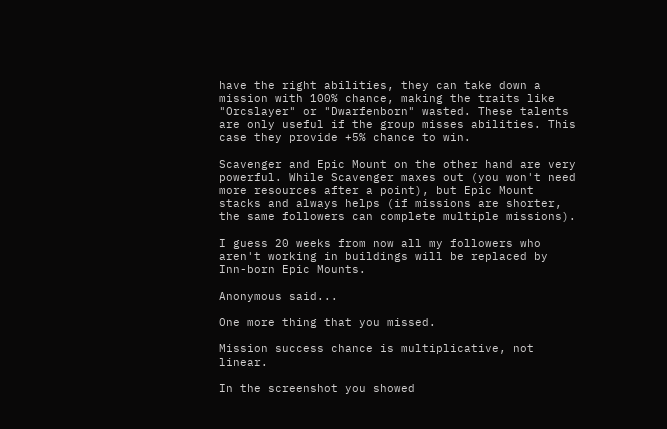have the right abilities, they can take down a mission with 100% chance, making the traits like "Orcslayer" or "Dwarfenborn" wasted. These talents are only useful if the group misses abilities. This case they provide +5% chance to win.

Scavenger and Epic Mount on the other hand are very powerful. While Scavenger maxes out (you won't need more resources after a point), but Epic Mount stacks and always helps (if missions are shorter, the same followers can complete multiple missions).

I guess 20 weeks from now all my followers who aren't working in buildings will be replaced by Inn-born Epic Mounts.

Anonymous said...

One more thing that you missed.

Mission success chance is multiplicative, not linear.

In the screenshot you showed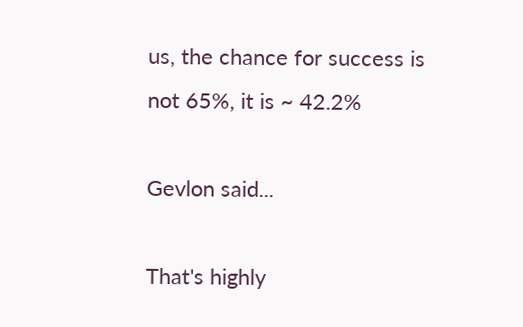us, the chance for success is not 65%, it is ~ 42.2%

Gevlon said...

That's highly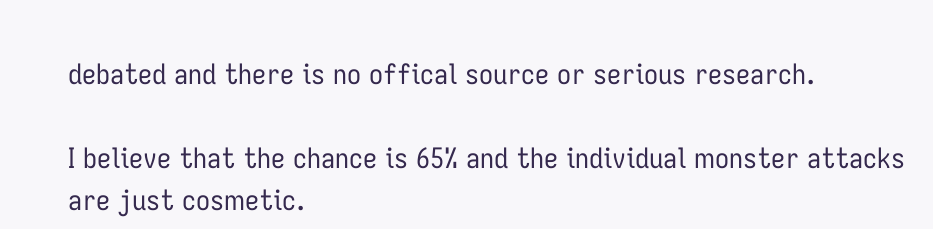debated and there is no offical source or serious research.

I believe that the chance is 65% and the individual monster attacks are just cosmetic.